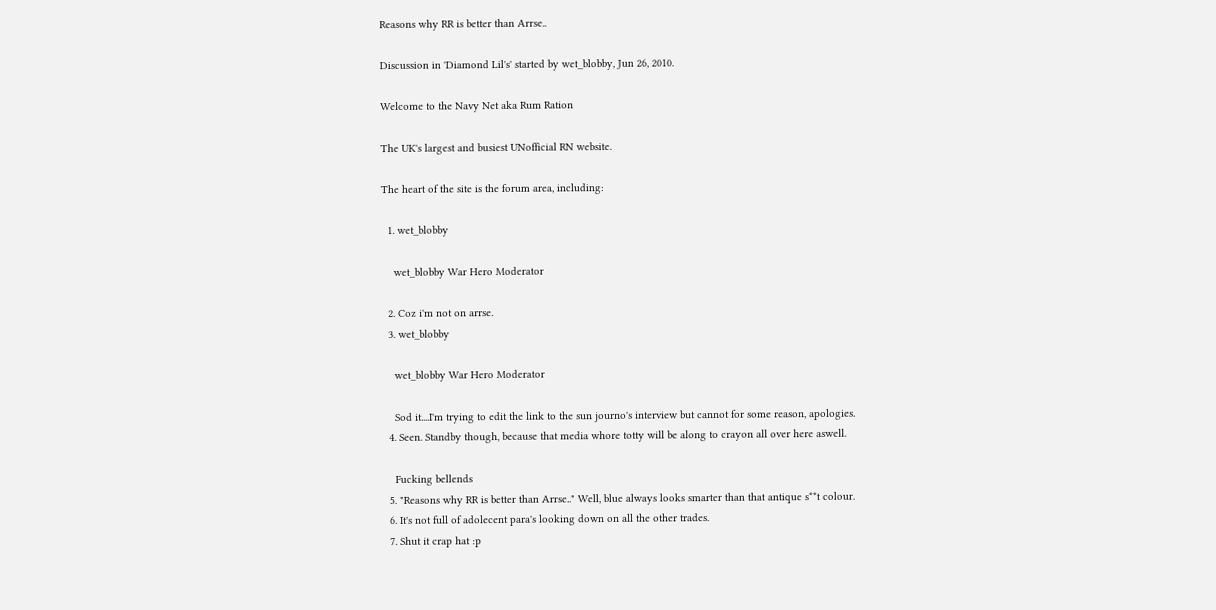Reasons why RR is better than Arrse..

Discussion in 'Diamond Lil's' started by wet_blobby, Jun 26, 2010.

Welcome to the Navy Net aka Rum Ration

The UK's largest and busiest UNofficial RN website.

The heart of the site is the forum area, including:

  1. wet_blobby

    wet_blobby War Hero Moderator

  2. Coz i'm not on arrse.
  3. wet_blobby

    wet_blobby War Hero Moderator

    Sod it....I'm trying to edit the link to the sun journo's interview but cannot for some reason, apologies.
  4. Seen. Standby though, because that media whore totty will be along to crayon all over here aswell.

    Fucking bellends
  5. "Reasons why RR is better than Arrse.." Well, blue always looks smarter than that antique s**t colour.
  6. It's not full of adolecent para's looking down on all the other trades.
  7. Shut it crap hat :p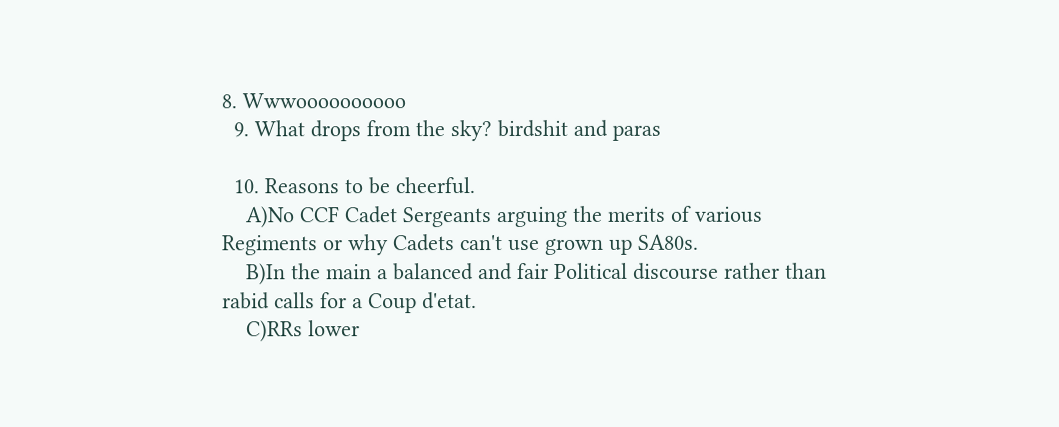8. Wwwoooooooooo
  9. What drops from the sky? birdshit and paras

  10. Reasons to be cheerful.
    A)No CCF Cadet Sergeants arguing the merits of various Regiments or why Cadets can't use grown up SA80s.
    B)In the main a balanced and fair Political discourse rather than rabid calls for a Coup d'etat.
    C)RRs lower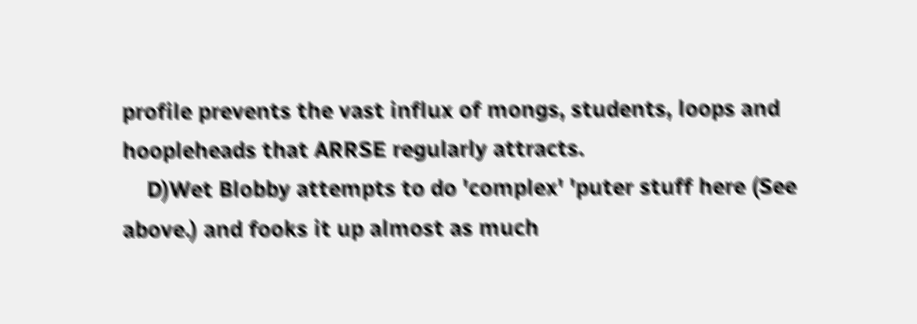profile prevents the vast influx of mongs, students, loops and hoopleheads that ARRSE regularly attracts.
    D)Wet Blobby attempts to do 'complex' 'puter stuff here (See above.) and fooks it up almost as much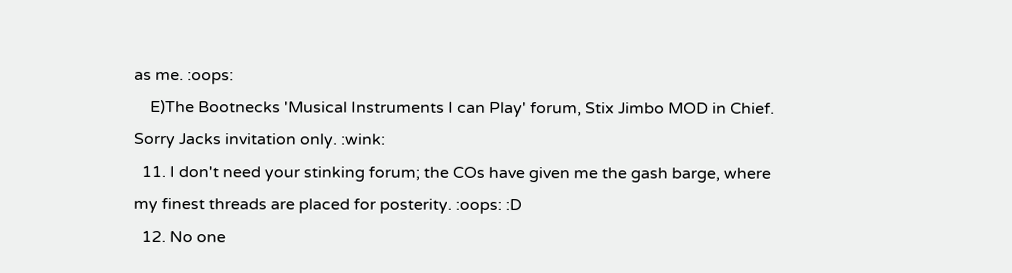as me. :oops:
    E)The Bootnecks 'Musical Instruments I can Play' forum, Stix Jimbo MOD in Chief. Sorry Jacks invitation only. :wink:
  11. I don't need your stinking forum; the COs have given me the gash barge, where my finest threads are placed for posterity. :oops: :D
  12. No one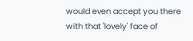would even accept you there with that 'lovely' face of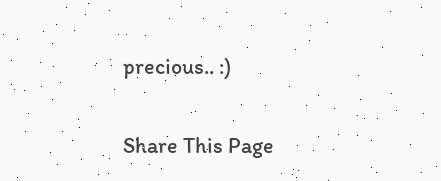precious.. :)

Share This Page